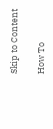Skip to Content

How To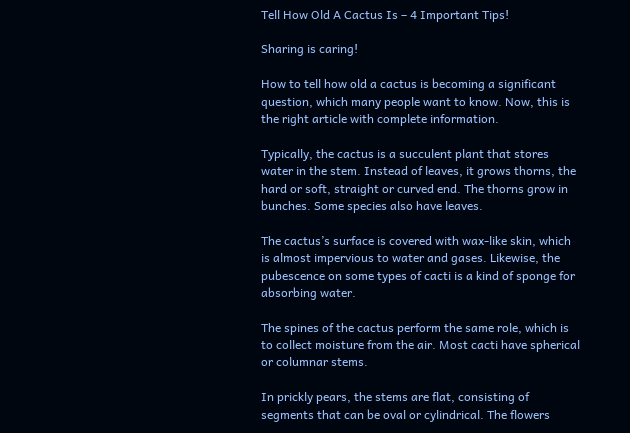Tell How Old A Cactus Is – 4 Important Tips!

Sharing is caring!

How to tell how old a cactus is becoming a significant question, which many people want to know. Now, this is the right article with complete information.

Typically, the cactus is a succulent plant that stores water in the stem. Instead of leaves, it grows thorns, the hard or soft, straight or curved end. The thorns grow in bunches. Some species also have leaves.

The cactus’s surface is covered with wax-like skin, which is almost impervious to water and gases. Likewise, the pubescence on some types of cacti is a kind of sponge for absorbing water.

The spines of the cactus perform the same role, which is to collect moisture from the air. Most cacti have spherical or columnar stems.

In prickly pears, the stems are flat, consisting of segments that can be oval or cylindrical. The flowers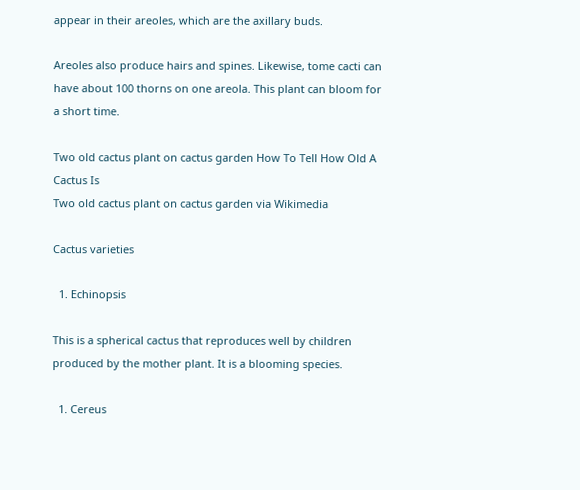appear in their areoles, which are the axillary buds.

Areoles also produce hairs and spines. Likewise, tome cacti can have about 100 thorns on one areola. This plant can bloom for a short time.

Two old cactus plant on cactus garden How To Tell How Old A Cactus Is
Two old cactus plant on cactus garden via Wikimedia

Cactus varieties

  1. Echinopsis

This is a spherical cactus that reproduces well by children produced by the mother plant. It is a blooming species.

  1. Cereus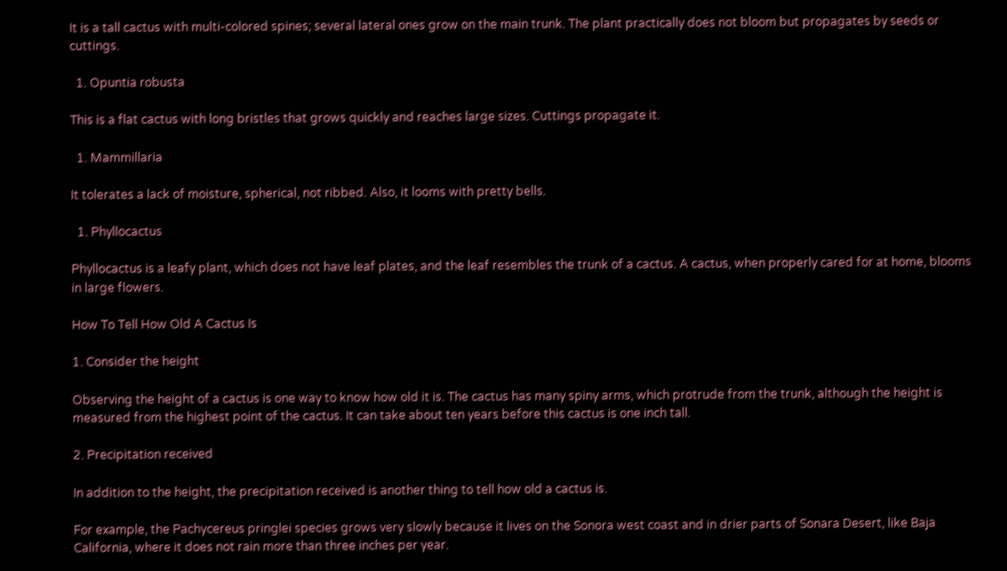It is a tall cactus with multi-colored spines; several lateral ones grow on the main trunk. The plant practically does not bloom but propagates by seeds or cuttings.

  1. Opuntia robusta

This is a flat cactus with long bristles that grows quickly and reaches large sizes. Cuttings propagate it.

  1. Mammillaria

It tolerates a lack of moisture, spherical, not ribbed. Also, it looms with pretty bells.

  1. Phyllocactus

Phyllocactus is a leafy plant, which does not have leaf plates, and the leaf resembles the trunk of a cactus. A cactus, when properly cared for at home, blooms in large flowers.

How To Tell How Old A Cactus Is

1. Consider the height

Observing the height of a cactus is one way to know how old it is. The cactus has many spiny arms, which protrude from the trunk, although the height is measured from the highest point of the cactus. It can take about ten years before this cactus is one inch tall.

2. Precipitation received

In addition to the height, the precipitation received is another thing to tell how old a cactus is.

For example, the Pachycereus pringlei species grows very slowly because it lives on the Sonora west coast and in drier parts of Sonara Desert, like Baja California, where it does not rain more than three inches per year.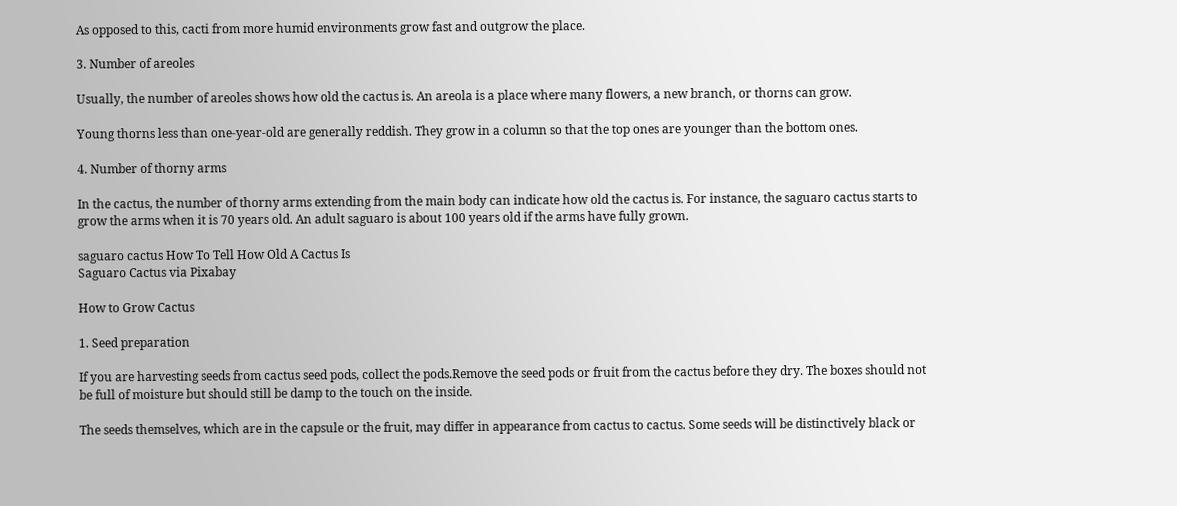As opposed to this, cacti from more humid environments grow fast and outgrow the place.

3. Number of areoles

Usually, the number of areoles shows how old the cactus is. An areola is a place where many flowers, a new branch, or thorns can grow.

Young thorns less than one-year-old are generally reddish. They grow in a column so that the top ones are younger than the bottom ones.

4. Number of thorny arms

In the cactus, the number of thorny arms extending from the main body can indicate how old the cactus is. For instance, the saguaro cactus starts to grow the arms when it is 70 years old. An adult saguaro is about 100 years old if the arms have fully grown.

saguaro cactus How To Tell How Old A Cactus Is
Saguaro Cactus via Pixabay

How to Grow Cactus

1. Seed preparation

If you are harvesting seeds from cactus seed pods, collect the pods.Remove the seed pods or fruit from the cactus before they dry. The boxes should not be full of moisture but should still be damp to the touch on the inside.

The seeds themselves, which are in the capsule or the fruit, may differ in appearance from cactus to cactus. Some seeds will be distinctively black or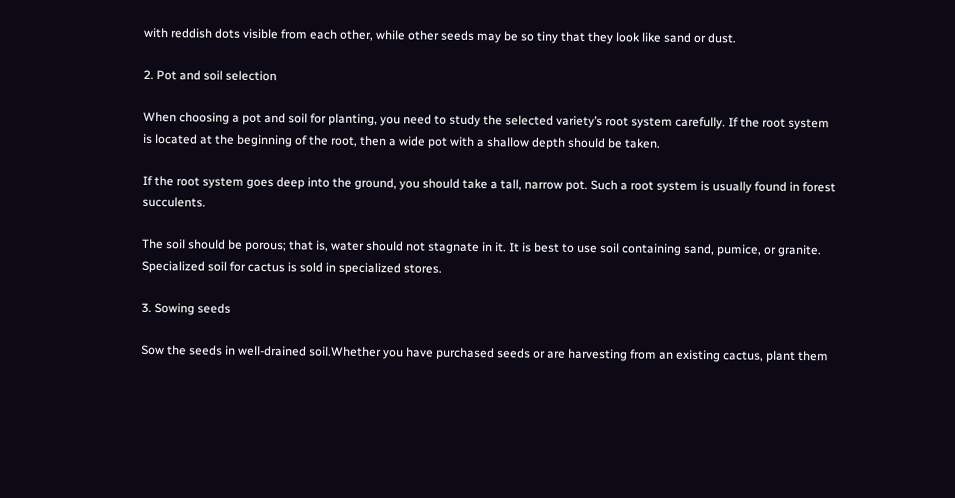with reddish dots visible from each other, while other seeds may be so tiny that they look like sand or dust.

2. Pot and soil selection

When choosing a pot and soil for planting, you need to study the selected variety’s root system carefully. If the root system is located at the beginning of the root, then a wide pot with a shallow depth should be taken.

If the root system goes deep into the ground, you should take a tall, narrow pot. Such a root system is usually found in forest succulents.

The soil should be porous; that is, water should not stagnate in it. It is best to use soil containing sand, pumice, or granite. Specialized soil for cactus is sold in specialized stores.

3. Sowing seeds

Sow the seeds in well-drained soil.Whether you have purchased seeds or are harvesting from an existing cactus, plant them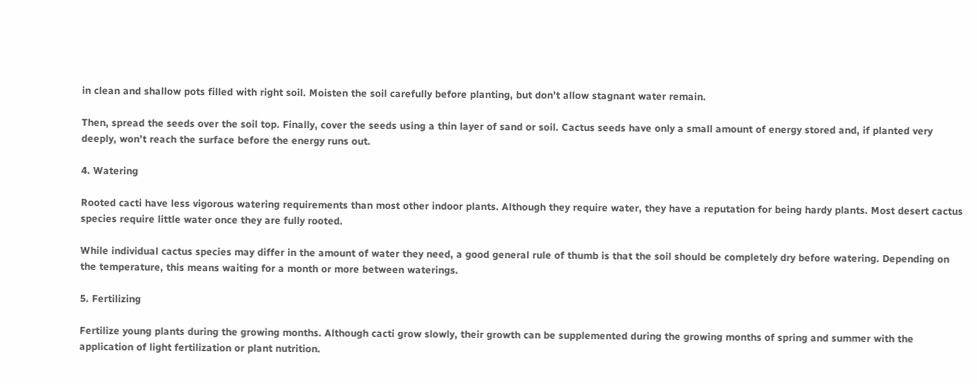in clean and shallow pots filled with right soil. Moisten the soil carefully before planting, but don’t allow stagnant water remain.

Then, spread the seeds over the soil top. Finally, cover the seeds using a thin layer of sand or soil. Cactus seeds have only a small amount of energy stored and, if planted very deeply, won’t reach the surface before the energy runs out.

4. Watering

Rooted cacti have less vigorous watering requirements than most other indoor plants. Although they require water, they have a reputation for being hardy plants. Most desert cactus species require little water once they are fully rooted.

While individual cactus species may differ in the amount of water they need, a good general rule of thumb is that the soil should be completely dry before watering. Depending on the temperature, this means waiting for a month or more between waterings.

5. Fertilizing

Fertilize young plants during the growing months. Although cacti grow slowly, their growth can be supplemented during the growing months of spring and summer with the application of light fertilization or plant nutrition.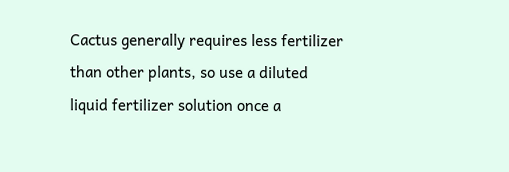Cactus generally requires less fertilizer than other plants, so use a diluted liquid fertilizer solution once a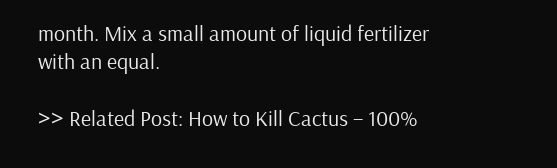month. Mix a small amount of liquid fertilizer with an equal.

>> Related Post: How to Kill Cactus – 100%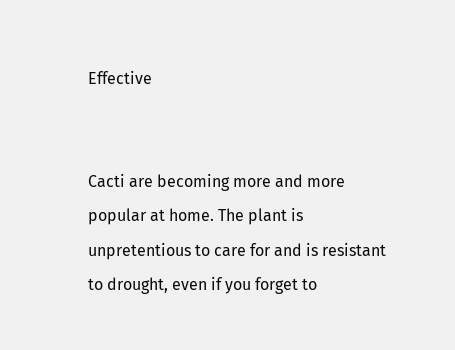Effective


Cacti are becoming more and more popular at home. The plant is unpretentious to care for and is resistant to drought, even if you forget to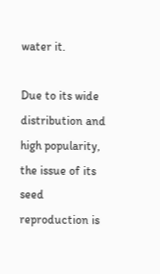water it.

Due to its wide distribution and high popularity, the issue of its seed reproduction is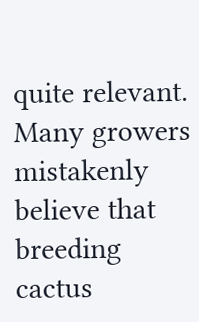quite relevant. Many growers mistakenly believe that breeding cactus